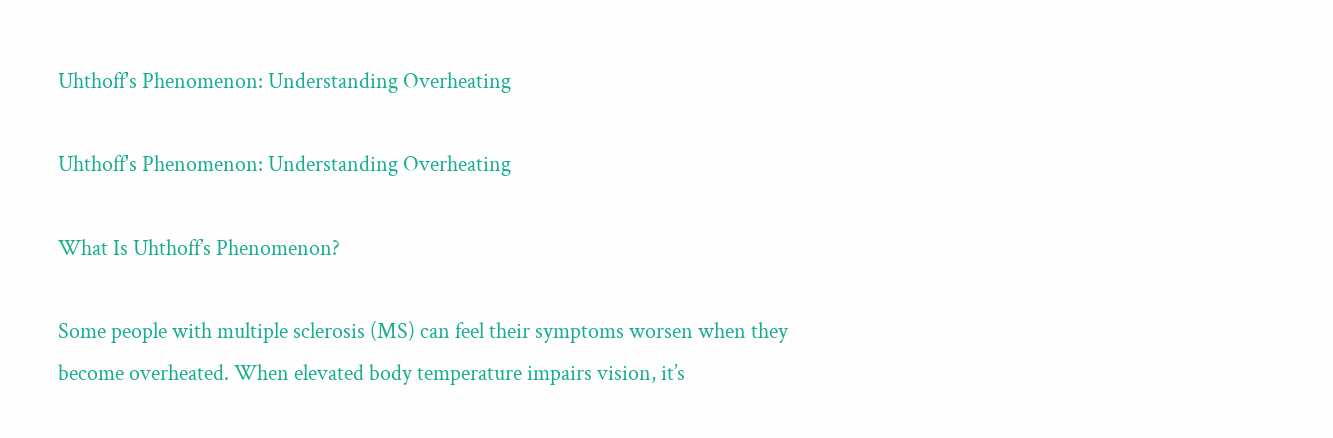Uhthoff's Phenomenon: Understanding Overheating

Uhthoff's Phenomenon: Understanding Overheating

What Is Uhthoff’s Phenomenon?

Some people with multiple sclerosis (MS) can feel their symptoms worsen when they become overheated. When elevated body temperature impairs vision, it’s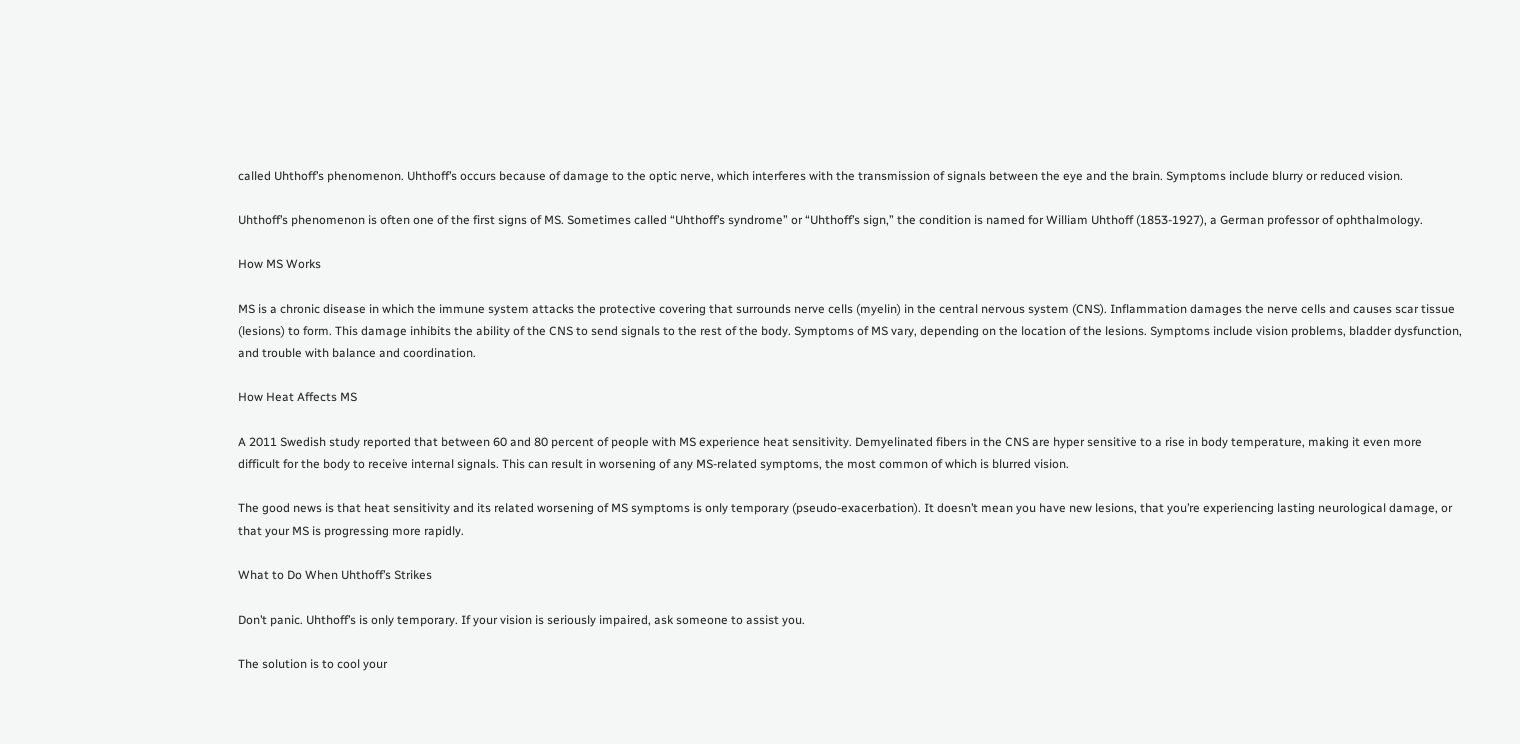called Uhthoff’s phenomenon. Uhthoff’s occurs because of damage to the optic nerve, which interferes with the transmission of signals between the eye and the brain. Symptoms include blurry or reduced vision.

Uhthoff’s phenomenon is often one of the first signs of MS. Sometimes called “Uhthoff’s syndrome” or “Uhthoff’s sign,” the condition is named for William Uhthoff (1853-1927), a German professor of ophthalmology.

How MS Works

MS is a chronic disease in which the immune system attacks the protective covering that surrounds nerve cells (myelin) in the central nervous system (CNS). Inflammation damages the nerve cells and causes scar tissue (lesions) to form. This damage inhibits the ability of the CNS to send signals to the rest of the body. Symptoms of MS vary, depending on the location of the lesions. Symptoms include vision problems, bladder dysfunction, and trouble with balance and coordination.

How Heat Affects MS

A 2011 Swedish study reported that between 60 and 80 percent of people with MS experience heat sensitivity. Demyelinated fibers in the CNS are hyper sensitive to a rise in body temperature, making it even more difficult for the body to receive internal signals. This can result in worsening of any MS-related symptoms, the most common of which is blurred vision.

The good news is that heat sensitivity and its related worsening of MS symptoms is only temporary (pseudo-exacerbation). It doesn’t mean you have new lesions, that you’re experiencing lasting neurological damage, or that your MS is progressing more rapidly.

What to Do When Uhthoff’s Strikes

Don’t panic. Uhthoff’s is only temporary. If your vision is seriously impaired, ask someone to assist you.

The solution is to cool your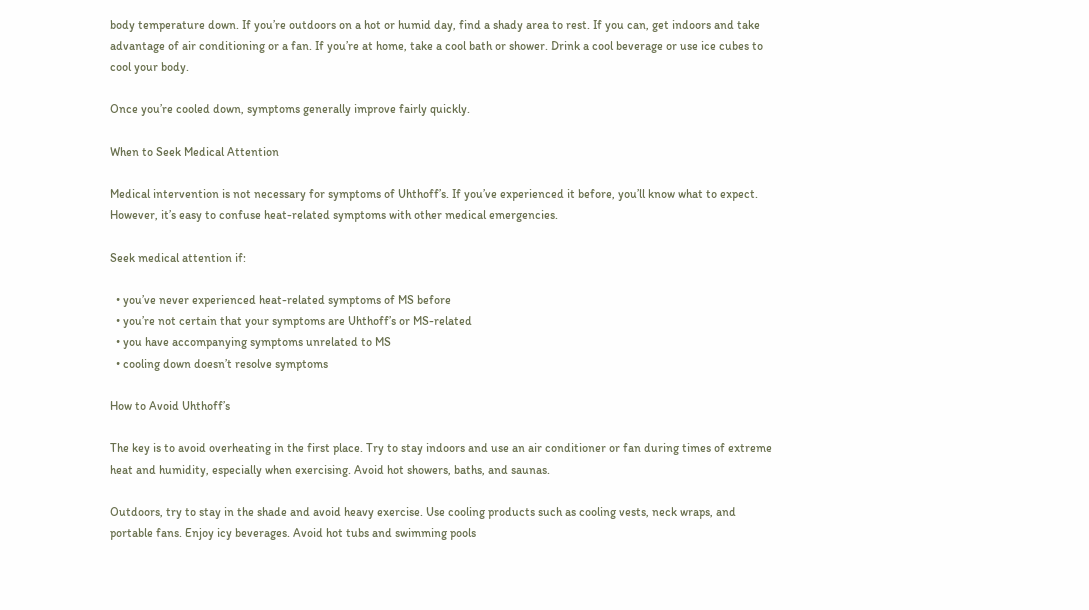body temperature down. If you’re outdoors on a hot or humid day, find a shady area to rest. If you can, get indoors and take advantage of air conditioning or a fan. If you’re at home, take a cool bath or shower. Drink a cool beverage or use ice cubes to cool your body.

Once you’re cooled down, symptoms generally improve fairly quickly.

When to Seek Medical Attention

Medical intervention is not necessary for symptoms of Uhthoff’s. If you’ve experienced it before, you’ll know what to expect. However, it’s easy to confuse heat-related symptoms with other medical emergencies.

Seek medical attention if:

  • you’ve never experienced heat-related symptoms of MS before
  • you’re not certain that your symptoms are Uhthoff’s or MS-related
  • you have accompanying symptoms unrelated to MS
  • cooling down doesn’t resolve symptoms

How to Avoid Uhthoff’s

The key is to avoid overheating in the first place. Try to stay indoors and use an air conditioner or fan during times of extreme heat and humidity, especially when exercising. Avoid hot showers, baths, and saunas.

Outdoors, try to stay in the shade and avoid heavy exercise. Use cooling products such as cooling vests, neck wraps, and portable fans. Enjoy icy beverages. Avoid hot tubs and swimming pools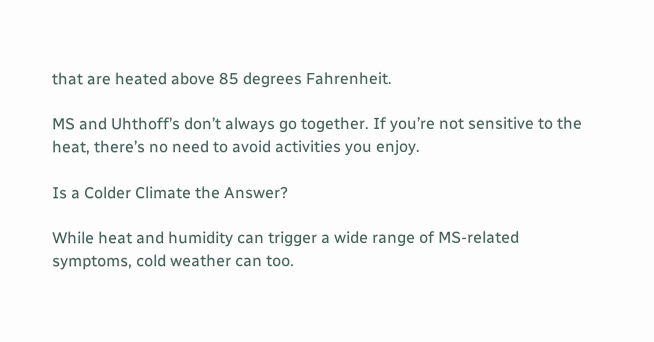that are heated above 85 degrees Fahrenheit.

MS and Uhthoff’s don’t always go together. If you’re not sensitive to the heat, there’s no need to avoid activities you enjoy.

Is a Colder Climate the Answer?

While heat and humidity can trigger a wide range of MS-related symptoms, cold weather can too.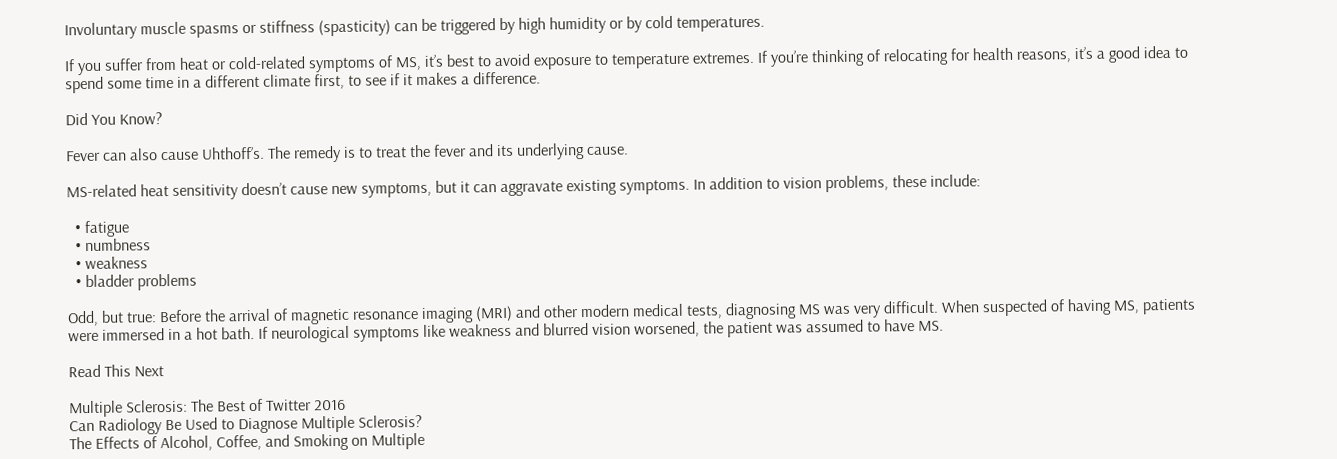Involuntary muscle spasms or stiffness (spasticity) can be triggered by high humidity or by cold temperatures.

If you suffer from heat or cold-related symptoms of MS, it’s best to avoid exposure to temperature extremes. If you’re thinking of relocating for health reasons, it’s a good idea to spend some time in a different climate first, to see if it makes a difference.

Did You Know?

Fever can also cause Uhthoff’s. The remedy is to treat the fever and its underlying cause.

MS-related heat sensitivity doesn’t cause new symptoms, but it can aggravate existing symptoms. In addition to vision problems, these include:

  • fatigue
  • numbness
  • weakness
  • bladder problems

Odd, but true: Before the arrival of magnetic resonance imaging (MRI) and other modern medical tests, diagnosing MS was very difficult. When suspected of having MS, patients were immersed in a hot bath. If neurological symptoms like weakness and blurred vision worsened, the patient was assumed to have MS.

Read This Next

Multiple Sclerosis: The Best of Twitter 2016
Can Radiology Be Used to Diagnose Multiple Sclerosis?
The Effects of Alcohol, Coffee, and Smoking on Multiple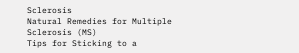Sclerosis
Natural Remedies for Multiple Sclerosis (MS)
Tips for Sticking to a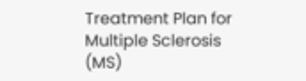Treatment Plan for Multiple Sclerosis (MS)